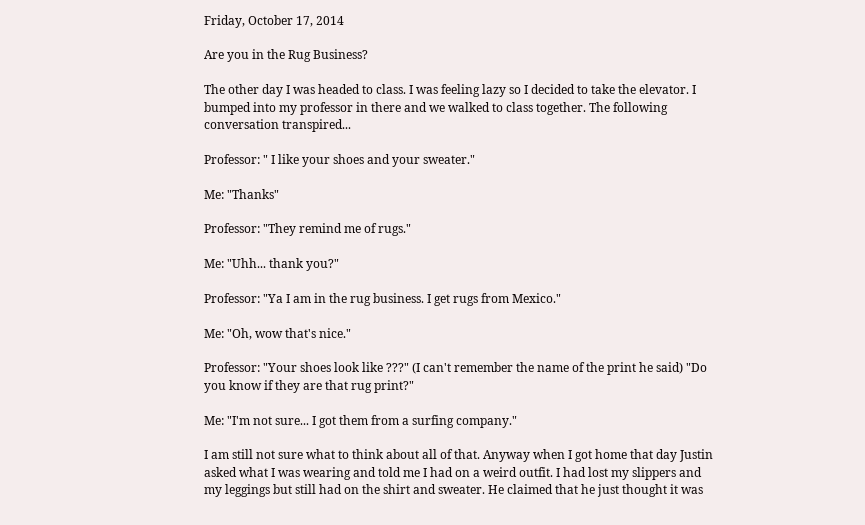Friday, October 17, 2014

Are you in the Rug Business?

The other day I was headed to class. I was feeling lazy so I decided to take the elevator. I bumped into my professor in there and we walked to class together. The following conversation transpired...

Professor: " I like your shoes and your sweater."

Me: "Thanks"

Professor: "They remind me of rugs."

Me: "Uhh... thank you?"

Professor: "Ya I am in the rug business. I get rugs from Mexico."

Me: "Oh, wow that's nice."

Professor: "Your shoes look like ???" (I can't remember the name of the print he said) "Do you know if they are that rug print?"

Me: "I'm not sure... I got them from a surfing company."

I am still not sure what to think about all of that. Anyway when I got home that day Justin asked what I was wearing and told me I had on a weird outfit. I had lost my slippers and my leggings but still had on the shirt and sweater. He claimed that he just thought it was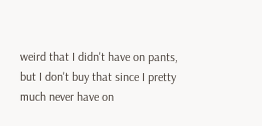weird that I didn't have on pants, but I don't buy that since I pretty much never have on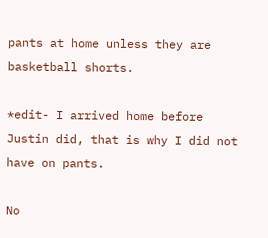pants at home unless they are basketball shorts.

*edit- I arrived home before Justin did, that is why I did not have on pants.

No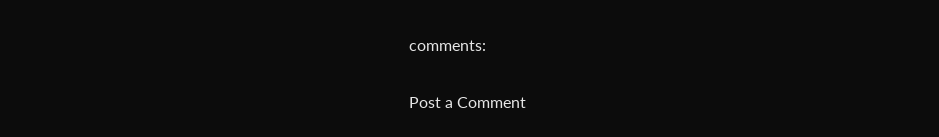comments:

Post a Comment